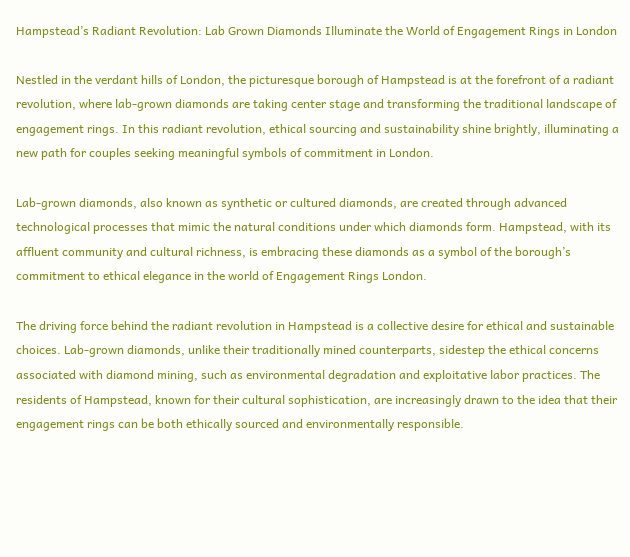Hampstead’s Radiant Revolution: Lab Grown Diamonds Illuminate the World of Engagement Rings in London

Nestled in the verdant hills of London, the picturesque borough of Hampstead is at the forefront of a radiant revolution, where lab-grown diamonds are taking center stage and transforming the traditional landscape of engagement rings. In this radiant revolution, ethical sourcing and sustainability shine brightly, illuminating a new path for couples seeking meaningful symbols of commitment in London.

Lab-grown diamonds, also known as synthetic or cultured diamonds, are created through advanced technological processes that mimic the natural conditions under which diamonds form. Hampstead, with its affluent community and cultural richness, is embracing these diamonds as a symbol of the borough’s commitment to ethical elegance in the world of Engagement Rings London.

The driving force behind the radiant revolution in Hampstead is a collective desire for ethical and sustainable choices. Lab-grown diamonds, unlike their traditionally mined counterparts, sidestep the ethical concerns associated with diamond mining, such as environmental degradation and exploitative labor practices. The residents of Hampstead, known for their cultural sophistication, are increasingly drawn to the idea that their engagement rings can be both ethically sourced and environmentally responsible.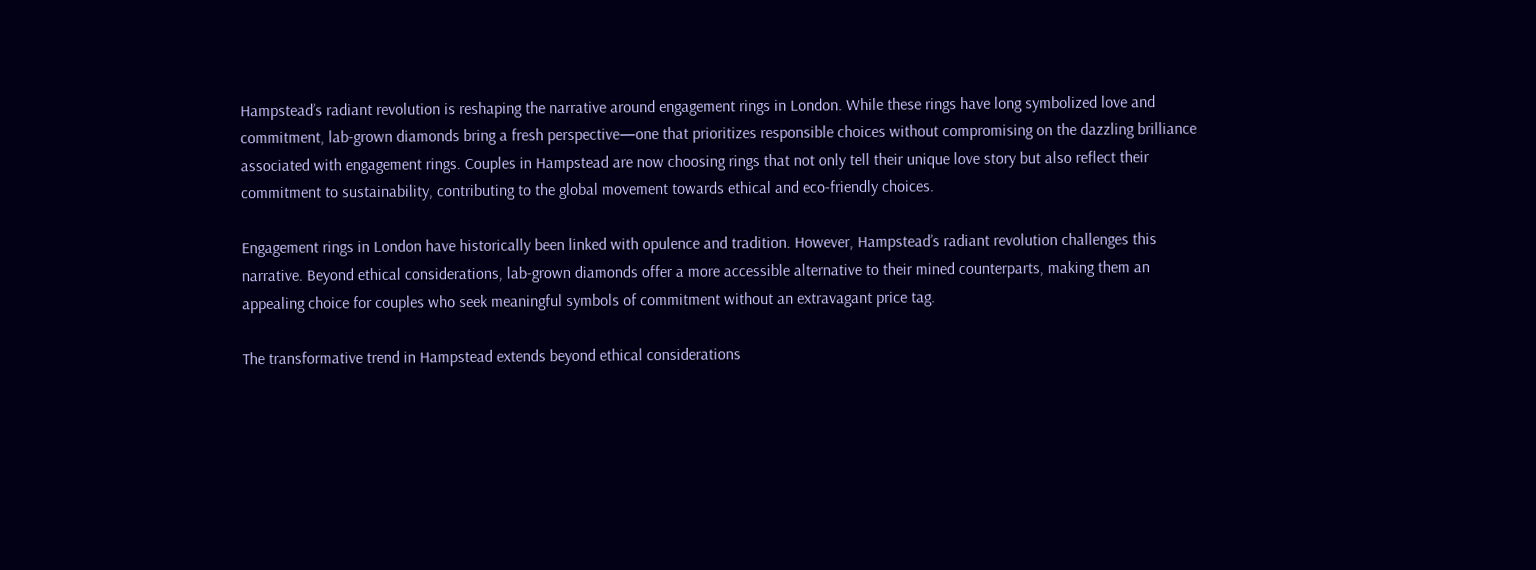Hampstead’s radiant revolution is reshaping the narrative around engagement rings in London. While these rings have long symbolized love and commitment, lab-grown diamonds bring a fresh perspective—one that prioritizes responsible choices without compromising on the dazzling brilliance associated with engagement rings. Couples in Hampstead are now choosing rings that not only tell their unique love story but also reflect their commitment to sustainability, contributing to the global movement towards ethical and eco-friendly choices.

Engagement rings in London have historically been linked with opulence and tradition. However, Hampstead’s radiant revolution challenges this narrative. Beyond ethical considerations, lab-grown diamonds offer a more accessible alternative to their mined counterparts, making them an appealing choice for couples who seek meaningful symbols of commitment without an extravagant price tag.

The transformative trend in Hampstead extends beyond ethical considerations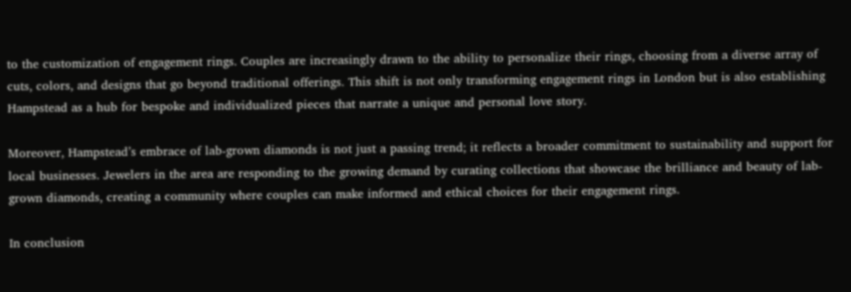to the customization of engagement rings. Couples are increasingly drawn to the ability to personalize their rings, choosing from a diverse array of cuts, colors, and designs that go beyond traditional offerings. This shift is not only transforming engagement rings in London but is also establishing Hampstead as a hub for bespoke and individualized pieces that narrate a unique and personal love story.

Moreover, Hampstead’s embrace of lab-grown diamonds is not just a passing trend; it reflects a broader commitment to sustainability and support for local businesses. Jewelers in the area are responding to the growing demand by curating collections that showcase the brilliance and beauty of lab-grown diamonds, creating a community where couples can make informed and ethical choices for their engagement rings.

In conclusion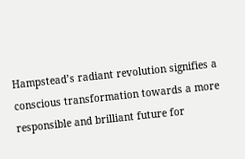Hampstead’s radiant revolution signifies a conscious transformation towards a more responsible and brilliant future for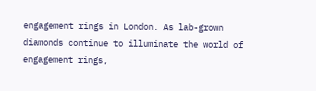engagement rings in London. As lab-grown diamonds continue to illuminate the world of engagement rings,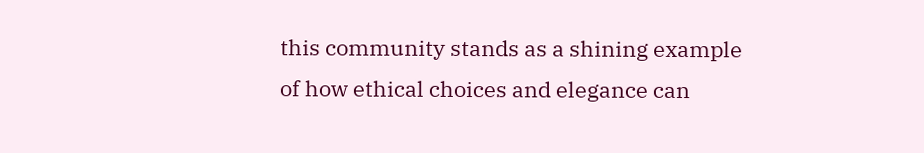this community stands as a shining example of how ethical choices and elegance can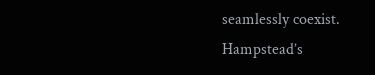seamlessly coexist. Hampstead’s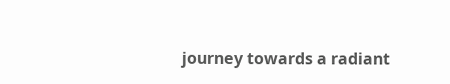journey towards a radiant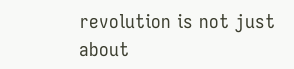revolution is not just about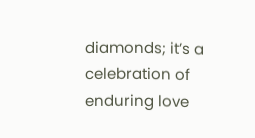diamonds; it’s a celebration of enduring love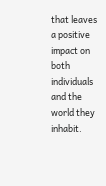that leaves a positive impact on both individuals and the world they inhabit.